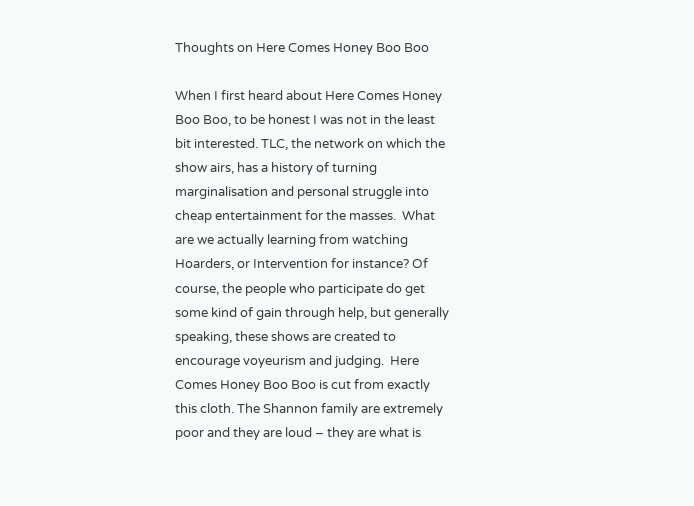Thoughts on Here Comes Honey Boo Boo

When I first heard about Here Comes Honey Boo Boo, to be honest I was not in the least bit interested. TLC, the network on which the show airs, has a history of turning marginalisation and personal struggle into cheap entertainment for the masses.  What are we actually learning from watching Hoarders, or Intervention for instance? Of course, the people who participate do get some kind of gain through help, but generally speaking, these shows are created to encourage voyeurism and judging.  Here Comes Honey Boo Boo is cut from exactly this cloth. The Shannon family are extremely poor and they are loud – they are what is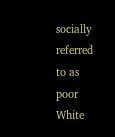socially referred to as poor White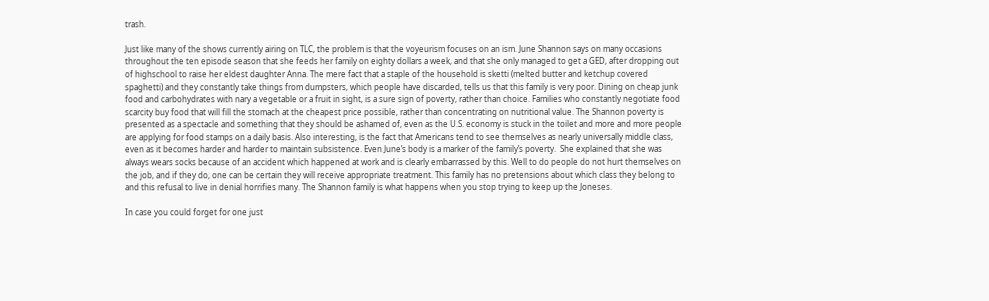trash.

Just like many of the shows currently airing on TLC, the problem is that the voyeurism focuses on an ism. June Shannon says on many occasions throughout the ten episode season that she feeds her family on eighty dollars a week, and that she only managed to get a GED, after dropping out of highschool to raise her eldest daughter Anna. The mere fact that a staple of the household is sketti (melted butter and ketchup covered spaghetti) and they constantly take things from dumpsters, which people have discarded, tells us that this family is very poor. Dining on cheap junk food and carbohydrates with nary a vegetable or a fruit in sight, is a sure sign of poverty, rather than choice. Families who constantly negotiate food scarcity buy food that will fill the stomach at the cheapest price possible, rather than concentrating on nutritional value. The Shannon poverty is presented as a spectacle and something that they should be ashamed of, even as the U.S. economy is stuck in the toilet and more and more people are applying for food stamps on a daily basis. Also interesting, is the fact that Americans tend to see themselves as nearly universally middle class, even as it becomes harder and harder to maintain subsistence. Even June’s body is a marker of the family’s poverty.  She explained that she was always wears socks because of an accident which happened at work and is clearly embarrassed by this. Well to do people do not hurt themselves on the job, and if they do, one can be certain they will receive appropriate treatment. This family has no pretensions about which class they belong to and this refusal to live in denial horrifies many. The Shannon family is what happens when you stop trying to keep up the Joneses.

In case you could forget for one just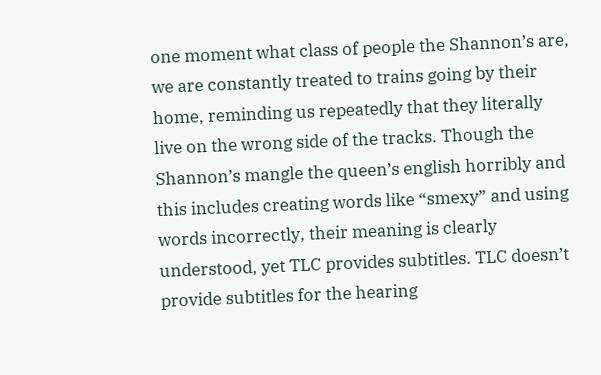one moment what class of people the Shannon’s are, we are constantly treated to trains going by their home, reminding us repeatedly that they literally live on the wrong side of the tracks. Though the Shannon’s mangle the queen’s english horribly and this includes creating words like “smexy” and using words incorrectly, their meaning is clearly understood, yet TLC provides subtitles. TLC doesn’t provide subtitles for the hearing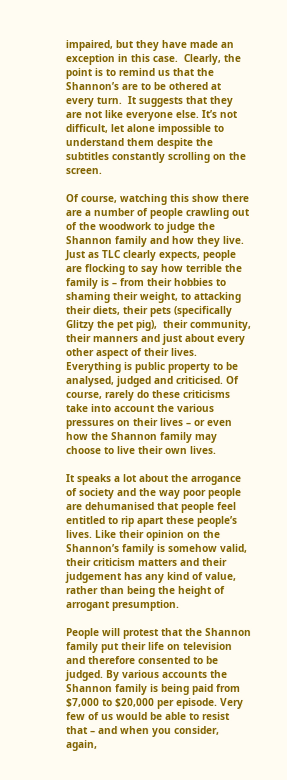impaired, but they have made an exception in this case.  Clearly, the point is to remind us that the Shannon’s are to be othered at every turn.  It suggests that they are not like everyone else. It’s not difficult, let alone impossible to understand them despite the subtitles constantly scrolling on the screen.

Of course, watching this show there are a number of people crawling out of the woodwork to judge the Shannon family and how they live. Just as TLC clearly expects, people are flocking to say how terrible the family is – from their hobbies to shaming their weight, to attacking their diets, their pets (specifically Glitzy the pet pig),  their community, their manners and just about every other aspect of their lives. Everything is public property to be analysed, judged and criticised. Of course, rarely do these criticisms take into account the various pressures on their lives – or even how the Shannon family may choose to live their own lives.

It speaks a lot about the arrogance of society and the way poor people are dehumanised that people feel entitled to rip apart these people’s lives. Like their opinion on the Shannon’s family is somehow valid, their criticism matters and their judgement has any kind of value, rather than being the height of arrogant presumption.

People will protest that the Shannon family put their life on television and therefore consented to be judged. By various accounts the Shannon family is being paid from $7,000 to $20,000 per episode. Very few of us would be able to resist that – and when you consider, again,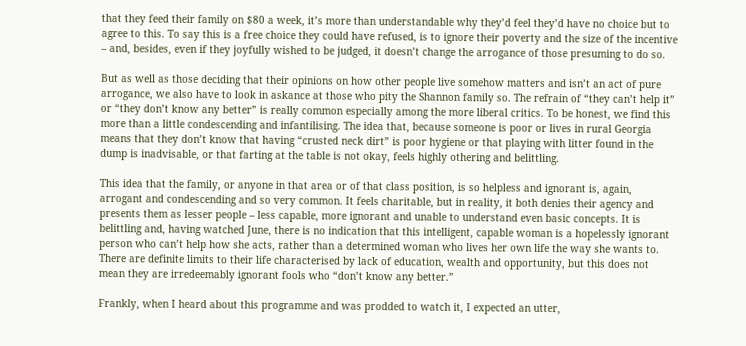that they feed their family on $80 a week, it’s more than understandable why they’d feel they’d have no choice but to agree to this. To say this is a free choice they could have refused, is to ignore their poverty and the size of the incentive – and, besides, even if they joyfully wished to be judged, it doesn’t change the arrogance of those presuming to do so.

But as well as those deciding that their opinions on how other people live somehow matters and isn’t an act of pure arrogance, we also have to look in askance at those who pity the Shannon family so. The refrain of “they can’t help it” or “they don’t know any better” is really common especially among the more liberal critics. To be honest, we find this more than a little condescending and infantilising. The idea that, because someone is poor or lives in rural Georgia means that they don’t know that having “crusted neck dirt” is poor hygiene or that playing with litter found in the dump is inadvisable, or that farting at the table is not okay, feels highly othering and belittling.

This idea that the family, or anyone in that area or of that class position, is so helpless and ignorant is, again, arrogant and condescending and so very common. It feels charitable, but in reality, it both denies their agency and presents them as lesser people – less capable, more ignorant and unable to understand even basic concepts. It is belittling and, having watched June, there is no indication that this intelligent, capable woman is a hopelessly ignorant person who can’t help how she acts, rather than a determined woman who lives her own life the way she wants to. There are definite limits to their life characterised by lack of education, wealth and opportunity, but this does not mean they are irredeemably ignorant fools who “don’t know any better.”

Frankly, when I heard about this programme and was prodded to watch it, I expected an utter,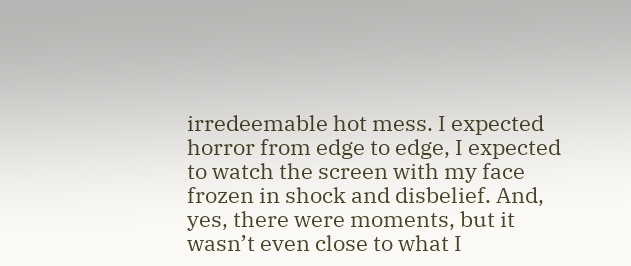irredeemable hot mess. I expected horror from edge to edge, I expected to watch the screen with my face frozen in shock and disbelief. And, yes, there were moments, but it wasn’t even close to what I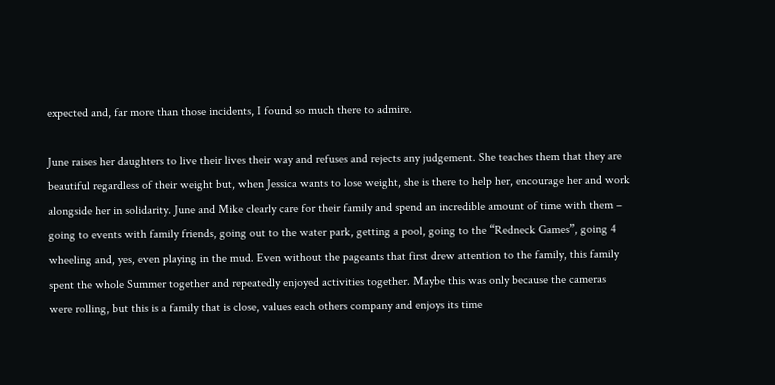expected and, far more than those incidents, I found so much there to admire.

June raises her daughters to live their lives their way and refuses and rejects any judgement. She teaches them that they are beautiful regardless of their weight but, when Jessica wants to lose weight, she is there to help her, encourage her and work alongside her in solidarity. June and Mike clearly care for their family and spend an incredible amount of time with them – going to events with family friends, going out to the water park, getting a pool, going to the “Redneck Games”, going 4 wheeling and, yes, even playing in the mud. Even without the pageants that first drew attention to the family, this family spent the whole Summer together and repeatedly enjoyed activities together. Maybe this was only because the cameras were rolling, but this is a family that is close, values each others company and enjoys its time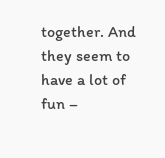together. And they seem to have a lot of fun –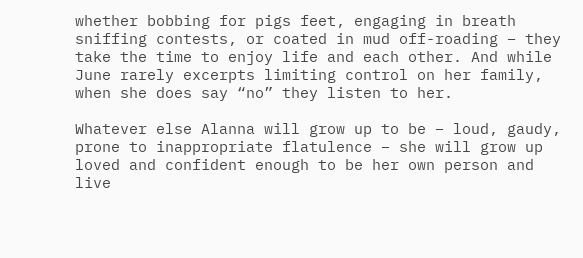whether bobbing for pigs feet, engaging in breath sniffing contests, or coated in mud off-roading – they take the time to enjoy life and each other. And while June rarely excerpts limiting control on her family, when she does say “no” they listen to her.

Whatever else Alanna will grow up to be – loud, gaudy, prone to inappropriate flatulence – she will grow up loved and confident enough to be her own person and live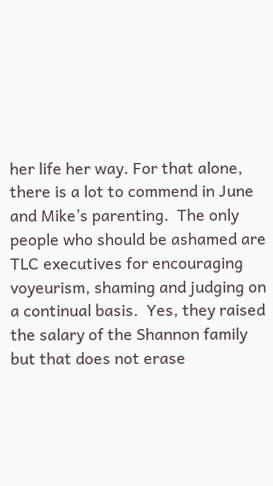her life her way. For that alone, there is a lot to commend in June and Mike’s parenting.  The only people who should be ashamed are TLC executives for encouraging voyeurism, shaming and judging on a continual basis.  Yes, they raised the salary of the Shannon family but that does not erase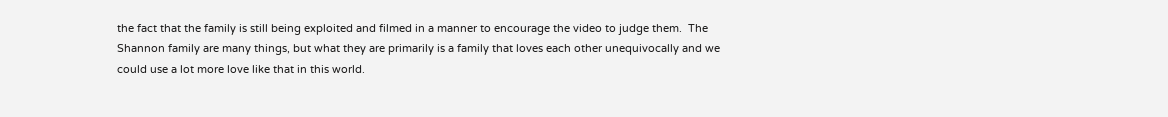the fact that the family is still being exploited and filmed in a manner to encourage the video to judge them.  The Shannon family are many things, but what they are primarily is a family that loves each other unequivocally and we could use a lot more love like that in this world.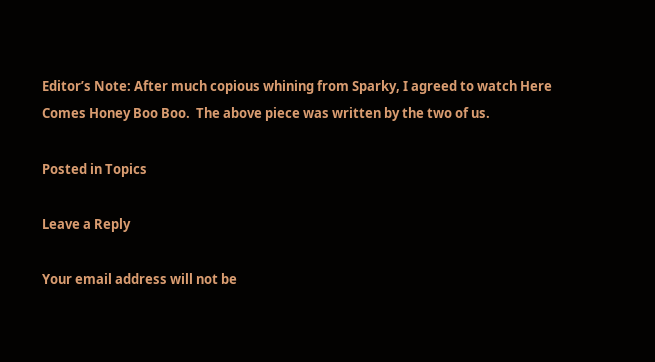Editor’s Note: After much copious whining from Sparky, I agreed to watch Here Comes Honey Boo Boo.  The above piece was written by the two of us.

Posted in Topics

Leave a Reply

Your email address will not be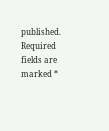published. Required fields are marked *